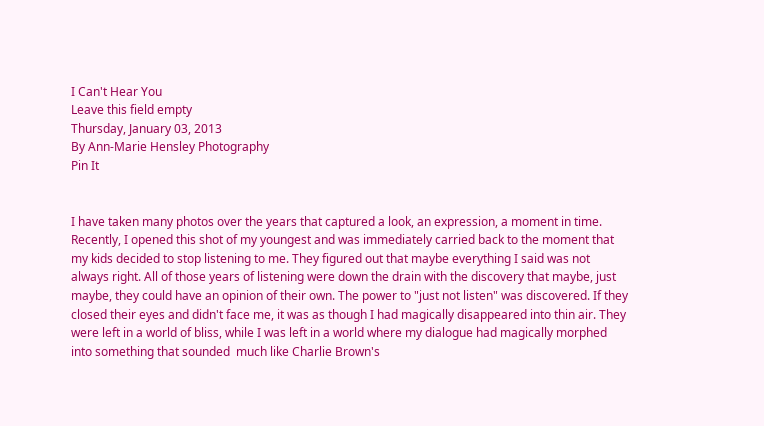I Can't Hear You
Leave this field empty
Thursday, January 03, 2013
By Ann-Marie Hensley Photography
Pin It


I have taken many photos over the years that captured a look, an expression, a moment in time. Recently, I opened this shot of my youngest and was immediately carried back to the moment that my kids decided to stop listening to me. They figured out that maybe everything I said was not always right. All of those years of listening were down the drain with the discovery that maybe, just maybe, they could have an opinion of their own. The power to "just not listen" was discovered. If they closed their eyes and didn't face me, it was as though I had magically disappeared into thin air. They were left in a world of bliss, while I was left in a world where my dialogue had magically morphed into something that sounded  much like Charlie Brown's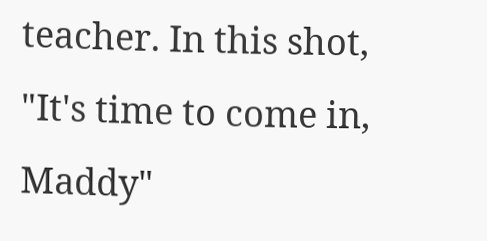teacher. In this shot, "It's time to come in, Maddy"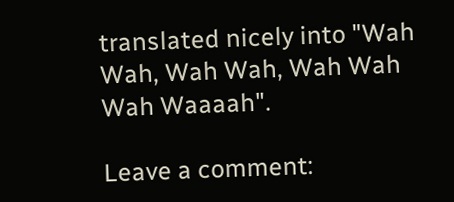translated nicely into "Wah Wah, Wah Wah, Wah Wah Wah Waaaah".

Leave a comment: